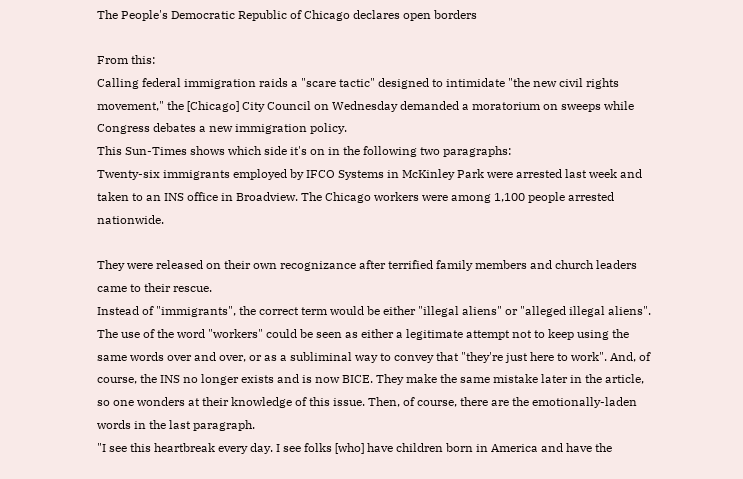The People's Democratic Republic of Chicago declares open borders

From this:
Calling federal immigration raids a "scare tactic" designed to intimidate "the new civil rights movement," the [Chicago] City Council on Wednesday demanded a moratorium on sweeps while Congress debates a new immigration policy.
This Sun-Times shows which side it's on in the following two paragraphs:
Twenty-six immigrants employed by IFCO Systems in McKinley Park were arrested last week and taken to an INS office in Broadview. The Chicago workers were among 1,100 people arrested nationwide.

They were released on their own recognizance after terrified family members and church leaders came to their rescue.
Instead of "immigrants", the correct term would be either "illegal aliens" or "alleged illegal aliens". The use of the word "workers" could be seen as either a legitimate attempt not to keep using the same words over and over, or as a subliminal way to convey that "they're just here to work". And, of course, the INS no longer exists and is now BICE. They make the same mistake later in the article, so one wonders at their knowledge of this issue. Then, of course, there are the emotionally-laden words in the last paragraph.
"I see this heartbreak every day. I see folks [who] have children born in America and have the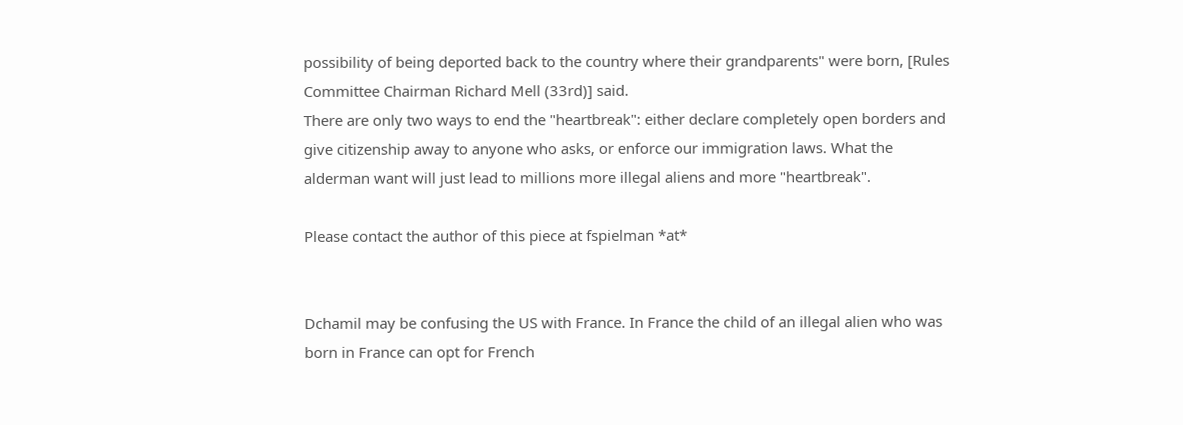possibility of being deported back to the country where their grandparents" were born, [Rules Committee Chairman Richard Mell (33rd)] said.
There are only two ways to end the "heartbreak": either declare completely open borders and give citizenship away to anyone who asks, or enforce our immigration laws. What the alderman want will just lead to millions more illegal aliens and more "heartbreak".

Please contact the author of this piece at fspielman *at*


Dchamil may be confusing the US with France. In France the child of an illegal alien who was born in France can opt for French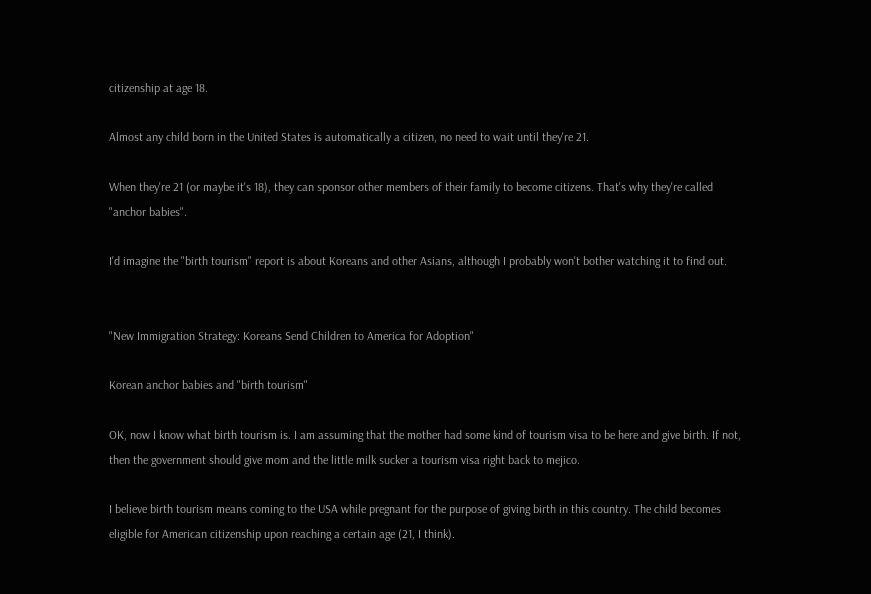citizenship at age 18.

Almost any child born in the United States is automatically a citizen, no need to wait until they're 21.

When they're 21 (or maybe it's 18), they can sponsor other members of their family to become citizens. That's why they're called "anchor babies".

I'd imagine the "birth tourism" report is about Koreans and other Asians, although I probably won't bother watching it to find out.


"New Immigration Strategy: Koreans Send Children to America for Adoption"

Korean anchor babies and "birth tourism"

OK, now I know what birth tourism is. I am assuming that the mother had some kind of tourism visa to be here and give birth. If not, then the government should give mom and the little milk sucker a tourism visa right back to mejico.

I believe birth tourism means coming to the USA while pregnant for the purpose of giving birth in this country. The child becomes eligible for American citizenship upon reaching a certain age (21, I think).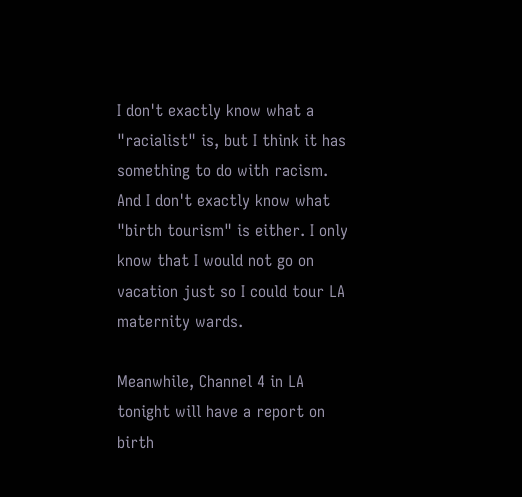I don't exactly know what a "racialist" is, but I think it has something to do with racism. And I don't exactly know what "birth tourism" is either. I only know that I would not go on vacation just so I could tour LA maternity wards.

Meanwhile, Channel 4 in LA tonight will have a report on birth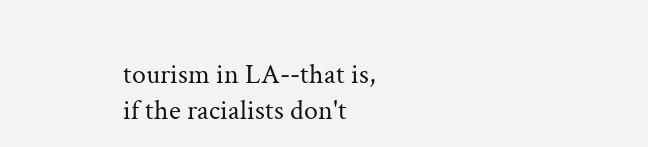tourism in LA--that is, if the racialists don't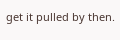get it pulled by then.